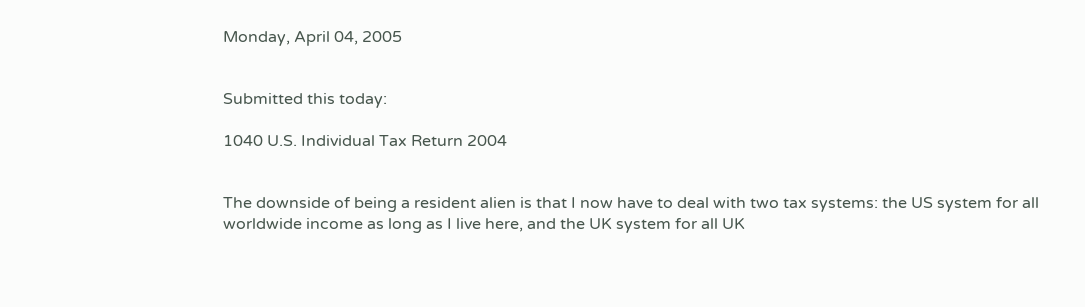Monday, April 04, 2005


Submitted this today:

1040 U.S. Individual Tax Return 2004


The downside of being a resident alien is that I now have to deal with two tax systems: the US system for all worldwide income as long as I live here, and the UK system for all UK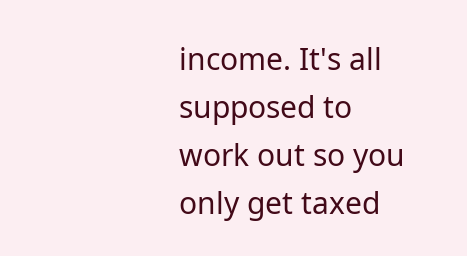income. It's all supposed to work out so you only get taxed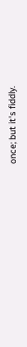once; but it's fiddly.